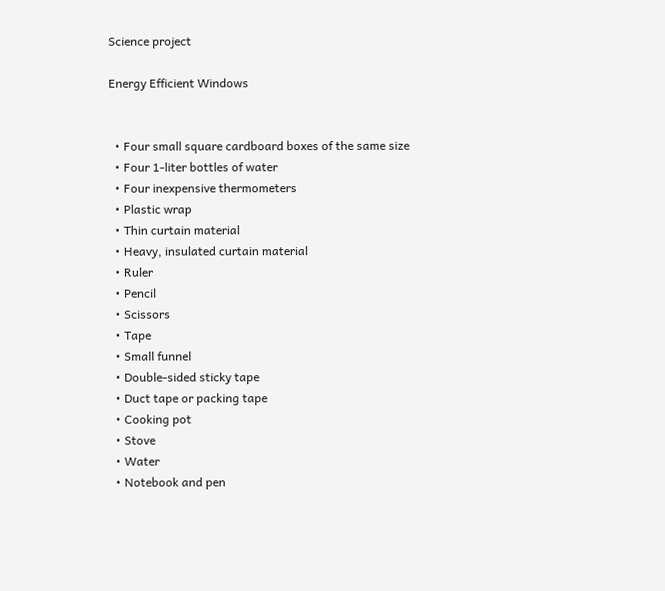Science project

Energy Efficient Windows


  • Four small square cardboard boxes of the same size
  • Four 1-liter bottles of water
  • Four inexpensive thermometers
  • Plastic wrap
  • Thin curtain material
  • Heavy, insulated curtain material
  • Ruler
  • Pencil
  • Scissors
  • Tape
  • Small funnel
  • Double-sided sticky tape
  • Duct tape or packing tape
  • Cooking pot
  • Stove
  • Water
  • Notebook and pen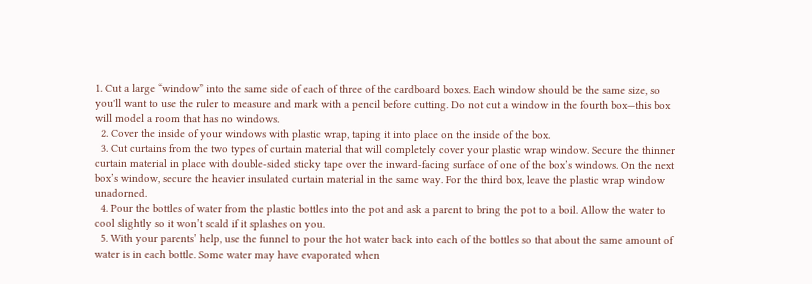1. Cut a large “window” into the same side of each of three of the cardboard boxes. Each window should be the same size, so you'll want to use the ruler to measure and mark with a pencil before cutting. Do not cut a window in the fourth box—this box will model a room that has no windows.
  2. Cover the inside of your windows with plastic wrap, taping it into place on the inside of the box.
  3. Cut curtains from the two types of curtain material that will completely cover your plastic wrap window. Secure the thinner curtain material in place with double-sided sticky tape over the inward-facing surface of one of the box’s windows. On the next box’s window, secure the heavier insulated curtain material in the same way. For the third box, leave the plastic wrap window unadorned.
  4. Pour the bottles of water from the plastic bottles into the pot and ask a parent to bring the pot to a boil. Allow the water to cool slightly so it won’t scald if it splashes on you.
  5. With your parents’ help, use the funnel to pour the hot water back into each of the bottles so that about the same amount of water is in each bottle. Some water may have evaporated when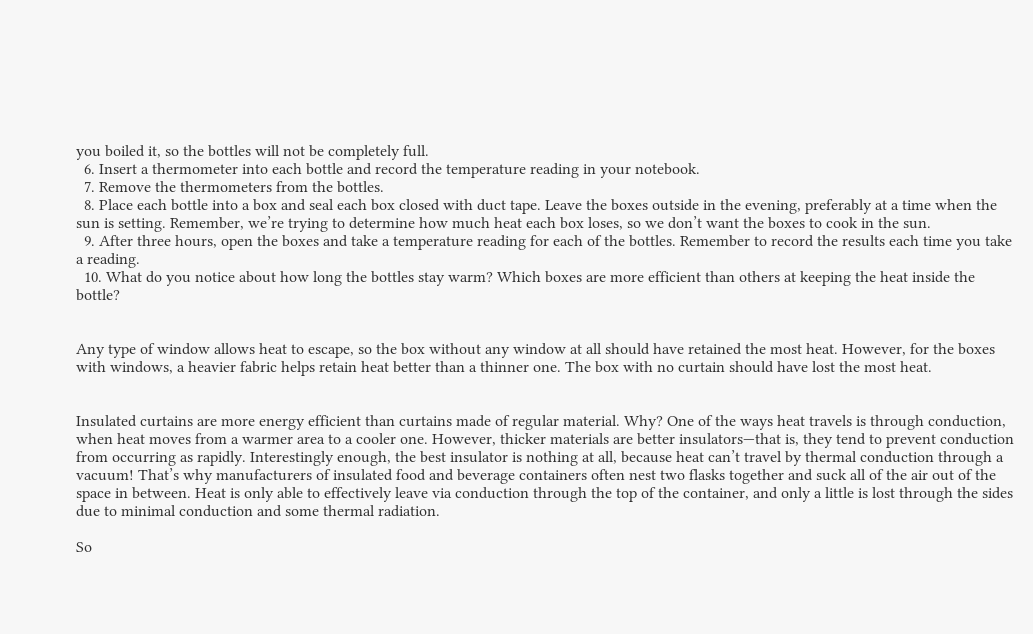you boiled it, so the bottles will not be completely full.
  6. Insert a thermometer into each bottle and record the temperature reading in your notebook.
  7. Remove the thermometers from the bottles.
  8. Place each bottle into a box and seal each box closed with duct tape. Leave the boxes outside in the evening, preferably at a time when the sun is setting. Remember, we’re trying to determine how much heat each box loses, so we don’t want the boxes to cook in the sun.
  9. After three hours, open the boxes and take a temperature reading for each of the bottles. Remember to record the results each time you take a reading.
  10. What do you notice about how long the bottles stay warm? Which boxes are more efficient than others at keeping the heat inside the bottle?


Any type of window allows heat to escape, so the box without any window at all should have retained the most heat. However, for the boxes with windows, a heavier fabric helps retain heat better than a thinner one. The box with no curtain should have lost the most heat.


Insulated curtains are more energy efficient than curtains made of regular material. Why? One of the ways heat travels is through conduction, when heat moves from a warmer area to a cooler one. However, thicker materials are better insulators—that is, they tend to prevent conduction from occurring as rapidly. Interestingly enough, the best insulator is nothing at all, because heat can’t travel by thermal conduction through a vacuum! That’s why manufacturers of insulated food and beverage containers often nest two flasks together and suck all of the air out of the space in between. Heat is only able to effectively leave via conduction through the top of the container, and only a little is lost through the sides due to minimal conduction and some thermal radiation.

So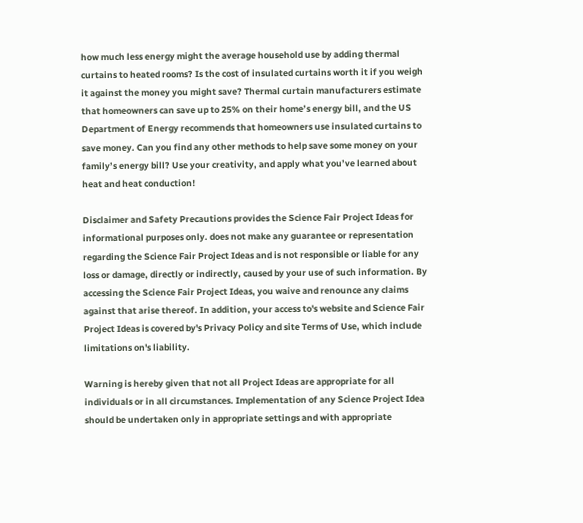how much less energy might the average household use by adding thermal curtains to heated rooms? Is the cost of insulated curtains worth it if you weigh it against the money you might save? Thermal curtain manufacturers estimate that homeowners can save up to 25% on their home’s energy bill, and the US Department of Energy recommends that homeowners use insulated curtains to save money. Can you find any other methods to help save some money on your family’s energy bill? Use your creativity, and apply what you’ve learned about heat and heat conduction!

Disclaimer and Safety Precautions provides the Science Fair Project Ideas for informational purposes only. does not make any guarantee or representation regarding the Science Fair Project Ideas and is not responsible or liable for any loss or damage, directly or indirectly, caused by your use of such information. By accessing the Science Fair Project Ideas, you waive and renounce any claims against that arise thereof. In addition, your access to's website and Science Fair Project Ideas is covered by's Privacy Policy and site Terms of Use, which include limitations on's liability.

Warning is hereby given that not all Project Ideas are appropriate for all individuals or in all circumstances. Implementation of any Science Project Idea should be undertaken only in appropriate settings and with appropriate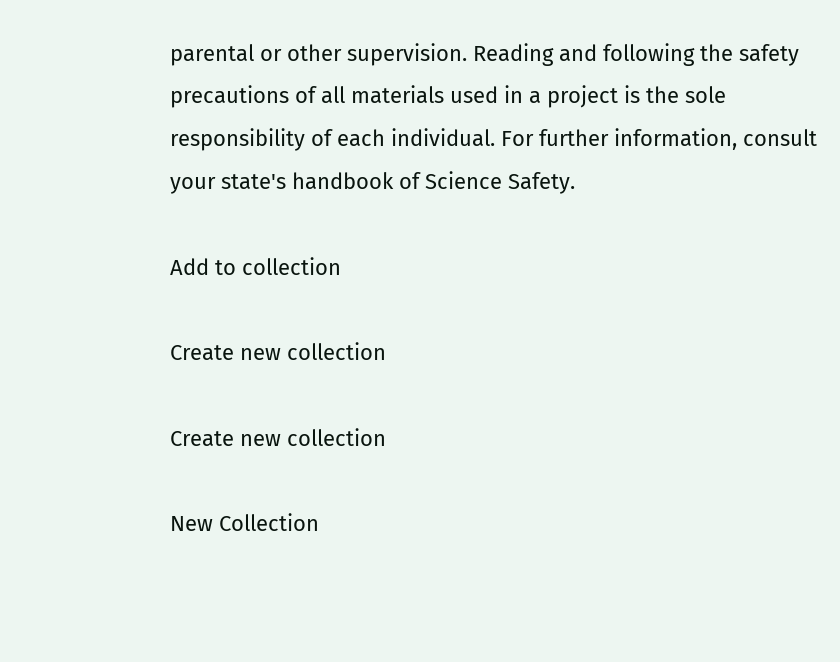parental or other supervision. Reading and following the safety precautions of all materials used in a project is the sole responsibility of each individual. For further information, consult your state's handbook of Science Safety.

Add to collection

Create new collection

Create new collection

New Collection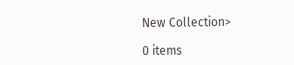New Collection>

0 items